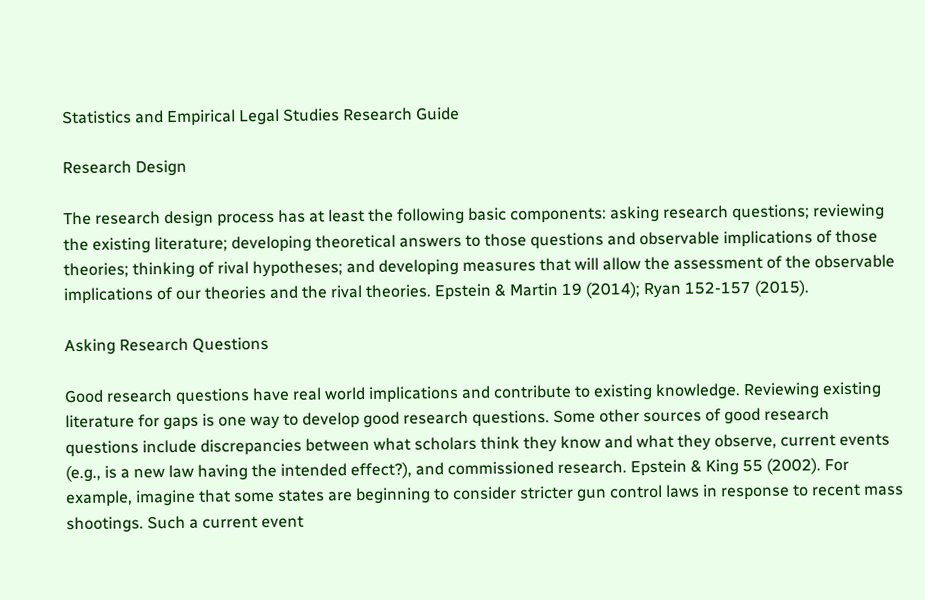Statistics and Empirical Legal Studies Research Guide

Research Design

The research design process has at least the following basic components: asking research questions; reviewing the existing literature; developing theoretical answers to those questions and observable implications of those theories; thinking of rival hypotheses; and developing measures that will allow the assessment of the observable implications of our theories and the rival theories. Epstein & Martin 19 (2014); Ryan 152-157 (2015).

Asking Research Questions

Good research questions have real world implications and contribute to existing knowledge. Reviewing existing literature for gaps is one way to develop good research questions. Some other sources of good research questions include discrepancies between what scholars think they know and what they observe, current events (e.g., is a new law having the intended effect?), and commissioned research. Epstein & King 55 (2002). For example, imagine that some states are beginning to consider stricter gun control laws in response to recent mass shootings. Such a current event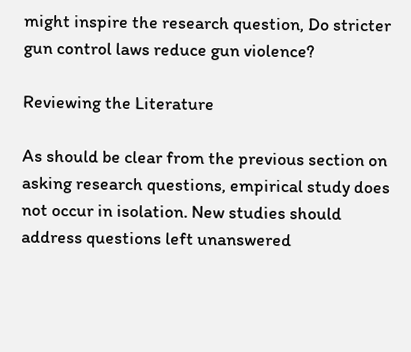might inspire the research question, Do stricter gun control laws reduce gun violence?

Reviewing the Literature

As should be clear from the previous section on asking research questions, empirical study does not occur in isolation. New studies should address questions left unanswered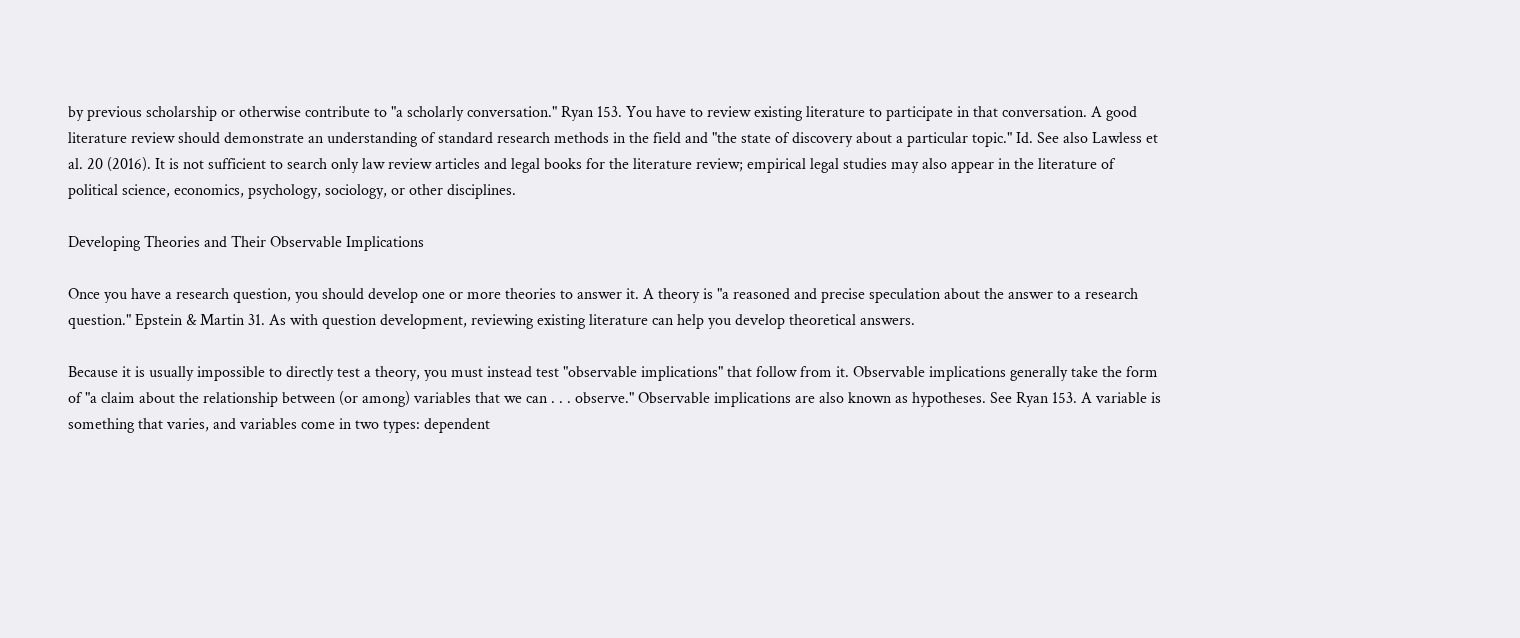by previous scholarship or otherwise contribute to "a scholarly conversation." Ryan 153. You have to review existing literature to participate in that conversation. A good literature review should demonstrate an understanding of standard research methods in the field and "the state of discovery about a particular topic." Id. See also Lawless et al. 20 (2016). It is not sufficient to search only law review articles and legal books for the literature review; empirical legal studies may also appear in the literature of political science, economics, psychology, sociology, or other disciplines.

Developing Theories and Their Observable Implications

Once you have a research question, you should develop one or more theories to answer it. A theory is "a reasoned and precise speculation about the answer to a research question." Epstein & Martin 31. As with question development, reviewing existing literature can help you develop theoretical answers.

Because it is usually impossible to directly test a theory, you must instead test "observable implications" that follow from it. Observable implications generally take the form of "a claim about the relationship between (or among) variables that we can . . . observe." Observable implications are also known as hypotheses. See Ryan 153. A variable is something that varies, and variables come in two types: dependent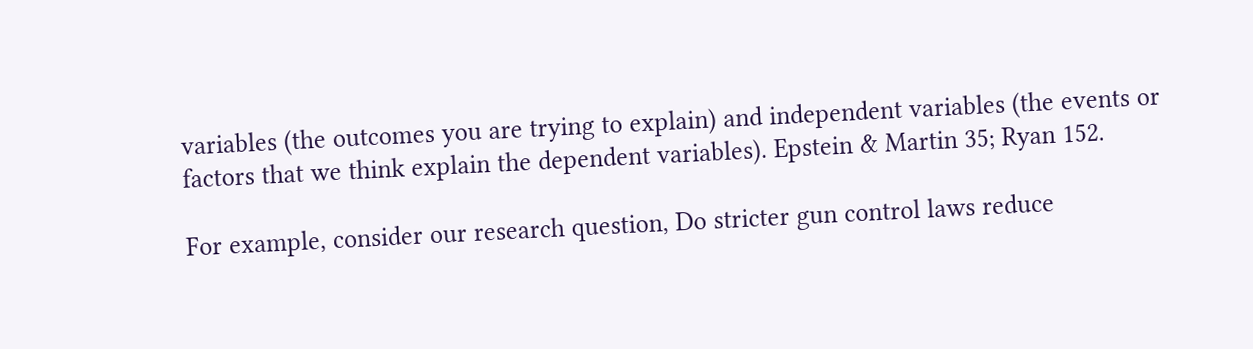variables (the outcomes you are trying to explain) and independent variables (the events or factors that we think explain the dependent variables). Epstein & Martin 35; Ryan 152.

For example, consider our research question, Do stricter gun control laws reduce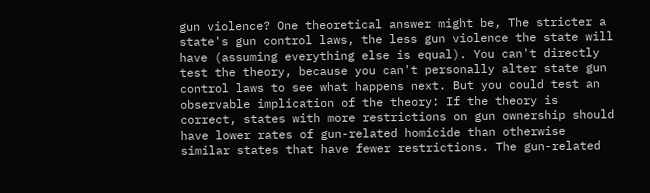gun violence? One theoretical answer might be, The stricter a state's gun control laws, the less gun violence the state will have (assuming everything else is equal). You can't directly test the theory, because you can't personally alter state gun control laws to see what happens next. But you could test an observable implication of the theory: If the theory is correct, states with more restrictions on gun ownership should have lower rates of gun-related homicide than otherwise similar states that have fewer restrictions. The gun-related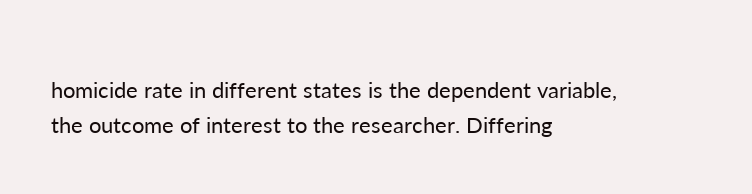homicide rate in different states is the dependent variable, the outcome of interest to the researcher. Differing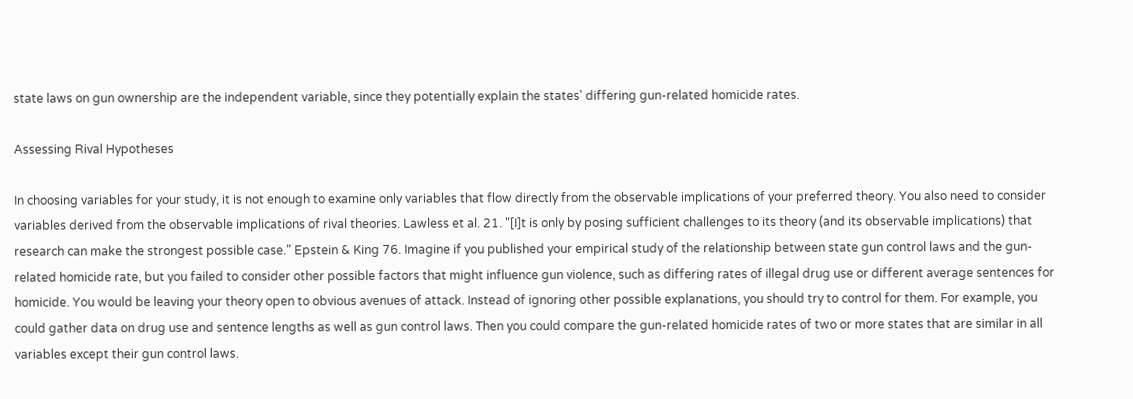state laws on gun ownership are the independent variable, since they potentially explain the states' differing gun-related homicide rates.

Assessing Rival Hypotheses

In choosing variables for your study, it is not enough to examine only variables that flow directly from the observable implications of your preferred theory. You also need to consider variables derived from the observable implications of rival theories. Lawless et al. 21. "[I]t is only by posing sufficient challenges to its theory (and its observable implications) that research can make the strongest possible case." Epstein & King 76. Imagine if you published your empirical study of the relationship between state gun control laws and the gun-related homicide rate, but you failed to consider other possible factors that might influence gun violence, such as differing rates of illegal drug use or different average sentences for homicide. You would be leaving your theory open to obvious avenues of attack. Instead of ignoring other possible explanations, you should try to control for them. For example, you could gather data on drug use and sentence lengths as well as gun control laws. Then you could compare the gun-related homicide rates of two or more states that are similar in all variables except their gun control laws.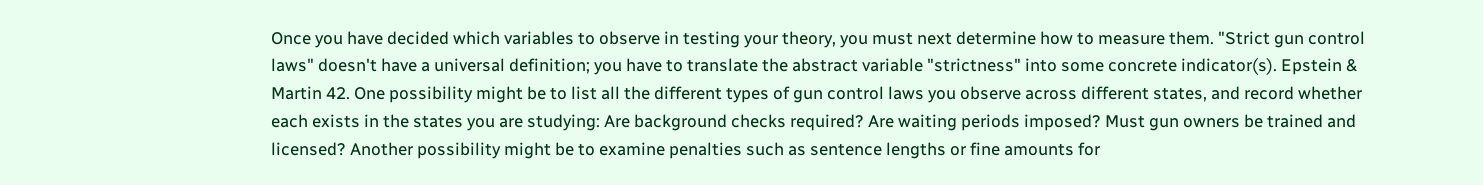Once you have decided which variables to observe in testing your theory, you must next determine how to measure them. "Strict gun control laws" doesn't have a universal definition; you have to translate the abstract variable "strictness" into some concrete indicator(s). Epstein & Martin 42. One possibility might be to list all the different types of gun control laws you observe across different states, and record whether each exists in the states you are studying: Are background checks required? Are waiting periods imposed? Must gun owners be trained and licensed? Another possibility might be to examine penalties such as sentence lengths or fine amounts for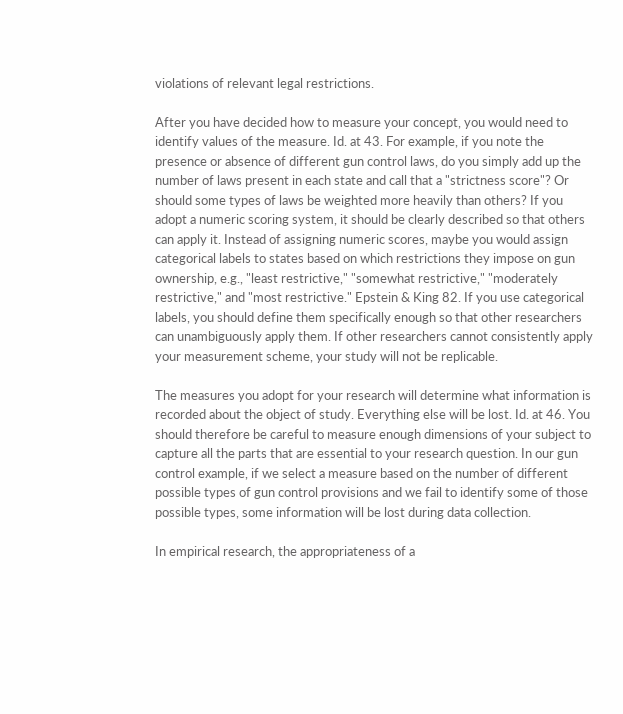violations of relevant legal restrictions.

After you have decided how to measure your concept, you would need to identify values of the measure. Id. at 43. For example, if you note the presence or absence of different gun control laws, do you simply add up the number of laws present in each state and call that a "strictness score"? Or should some types of laws be weighted more heavily than others? If you adopt a numeric scoring system, it should be clearly described so that others can apply it. Instead of assigning numeric scores, maybe you would assign categorical labels to states based on which restrictions they impose on gun ownership, e.g., "least restrictive," "somewhat restrictive," "moderately restrictive," and "most restrictive." Epstein & King 82. If you use categorical labels, you should define them specifically enough so that other researchers can unambiguously apply them. If other researchers cannot consistently apply your measurement scheme, your study will not be replicable.

The measures you adopt for your research will determine what information is recorded about the object of study. Everything else will be lost. Id. at 46. You should therefore be careful to measure enough dimensions of your subject to capture all the parts that are essential to your research question. In our gun control example, if we select a measure based on the number of different possible types of gun control provisions and we fail to identify some of those possible types, some information will be lost during data collection.

In empirical research, the appropriateness of a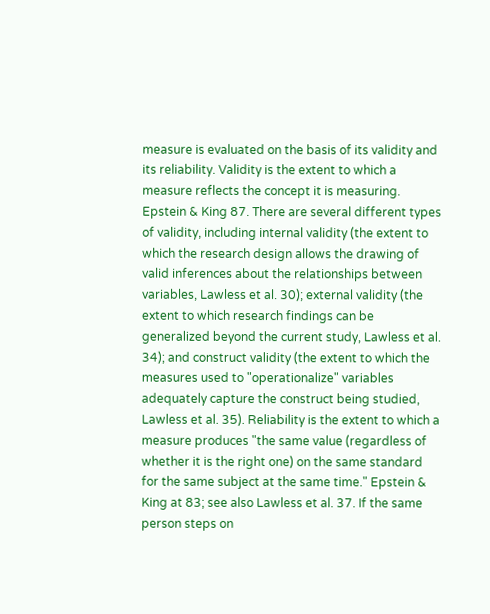measure is evaluated on the basis of its validity and its reliability. Validity is the extent to which a measure reflects the concept it is measuring. Epstein & King 87. There are several different types of validity, including internal validity (the extent to which the research design allows the drawing of valid inferences about the relationships between variables, Lawless et al. 30); external validity (the extent to which research findings can be generalized beyond the current study, Lawless et al. 34); and construct validity (the extent to which the measures used to "operationalize" variables adequately capture the construct being studied, Lawless et al. 35). Reliability is the extent to which a measure produces "the same value (regardless of whether it is the right one) on the same standard for the same subject at the same time." Epstein & King at 83; see also Lawless et al. 37. If the same person steps on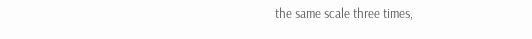the same scale three times,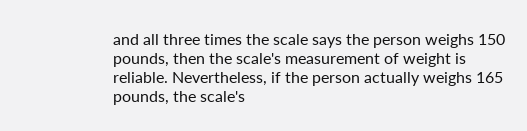and all three times the scale says the person weighs 150 pounds, then the scale's measurement of weight is reliable. Nevertheless, if the person actually weighs 165 pounds, the scale's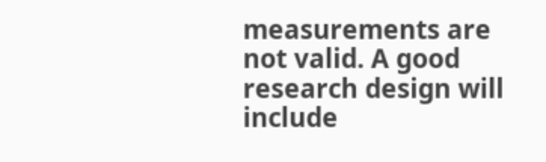measurements are not valid. A good research design will include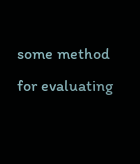some method for evaluating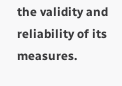the validity and reliability of its measures.